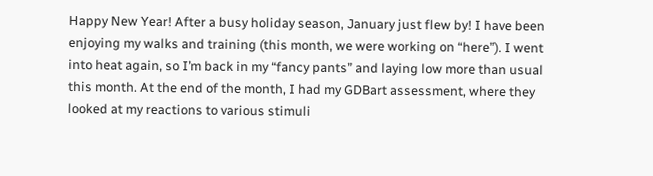Happy New Year! After a busy holiday season, January just flew by! I have been enjoying my walks and training (this month, we were working on “here”). I went into heat again, so I’m back in my “fancy pants” and laying low more than usual this month. At the end of the month, I had my GDBart assessment, where they looked at my reactions to various stimuli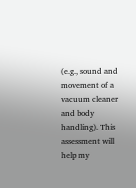(e.g., sound and movement of a vacuum cleaner and body handling). This assessment will help my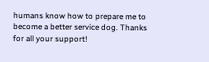humans know how to prepare me to become a better service dog. Thanks for all your support!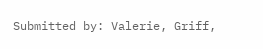Submitted by: Valerie, Griff,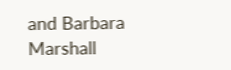and Barbara Marshall